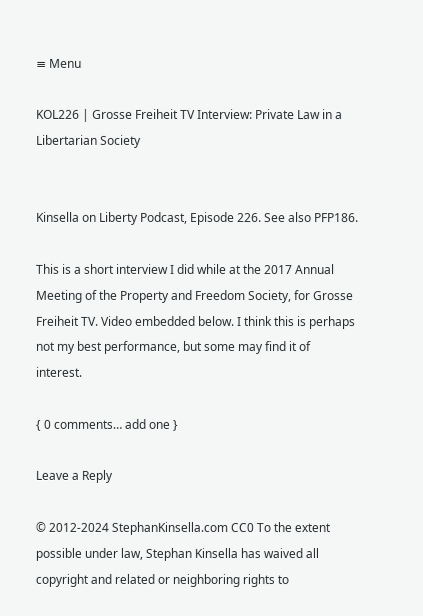≡ Menu

KOL226 | Grosse Freiheit TV Interview: Private Law in a Libertarian Society


Kinsella on Liberty Podcast, Episode 226. See also PFP186.

This is a short interview I did while at the 2017 Annual Meeting of the Property and Freedom Society, for Grosse Freiheit TV. Video embedded below. I think this is perhaps not my best performance, but some may find it of interest.

{ 0 comments… add one }

Leave a Reply

© 2012-2024 StephanKinsella.com CC0 To the extent possible under law, Stephan Kinsella has waived all copyright and related or neighboring rights to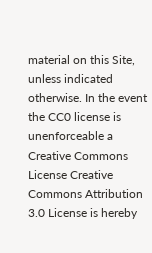material on this Site, unless indicated otherwise. In the event the CC0 license is unenforceable a  Creative Commons License Creative Commons Attribution 3.0 License is hereby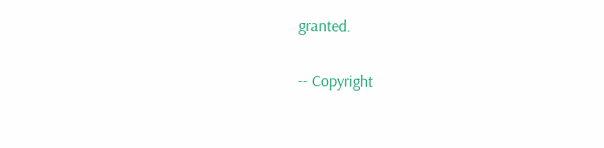granted.

-- Copyright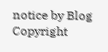notice by Blog Copyright